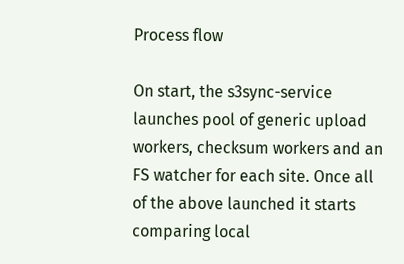Process flow

On start, the s3sync-service launches pool of generic upload workers, checksum workers and an FS watcher for each site. Once all of the above launched it starts comparing local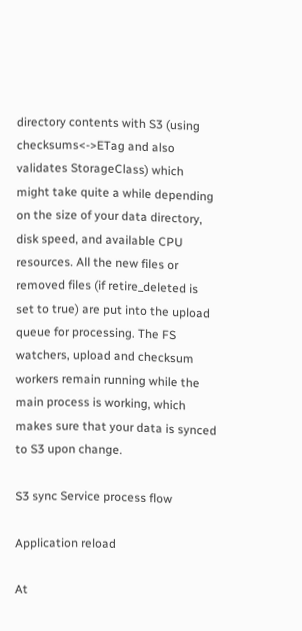directory contents with S3 (using checksums<->ETag and also validates StorageClass) which might take quite a while depending on the size of your data directory, disk speed, and available CPU resources. All the new files or removed files (if retire_deleted is set to true) are put into the upload queue for processing. The FS watchers, upload and checksum workers remain running while the main process is working, which makes sure that your data is synced to S3 upon change.

S3 sync Service process flow

Application reload

At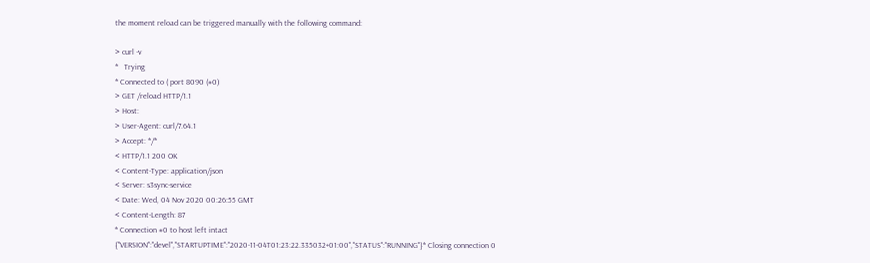the moment reload can be triggered manually with the following command:

> curl -v
*   Trying
* Connected to ( port 8090 (#0)
> GET /reload HTTP/1.1
> Host:
> User-Agent: curl/7.64.1
> Accept: */*
< HTTP/1.1 200 OK
< Content-Type: application/json
< Server: s3sync-service
< Date: Wed, 04 Nov 2020 00:26:55 GMT
< Content-Length: 87
* Connection #0 to host left intact
{"VERSION":"devel","STARTUPTIME":"2020-11-04T01:23:22.335032+01:00","STATUS":"RUNNING"}* Closing connection 0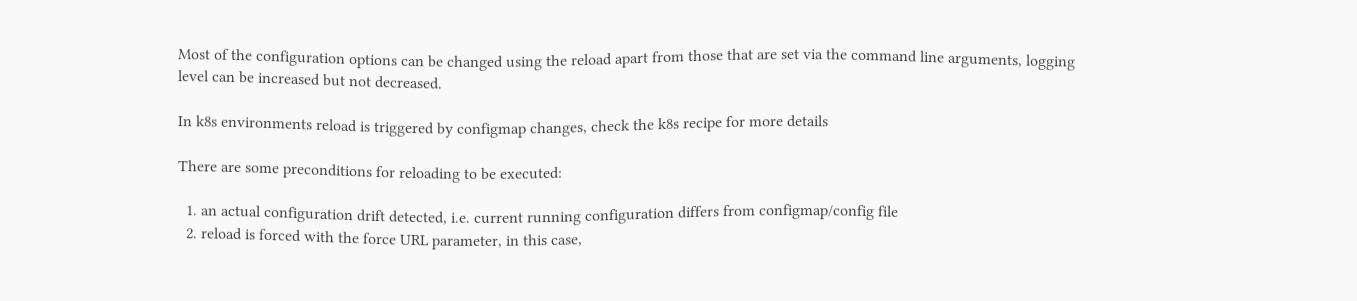Most of the configuration options can be changed using the reload apart from those that are set via the command line arguments, logging level can be increased but not decreased.

In k8s environments reload is triggered by configmap changes, check the k8s recipe for more details

There are some preconditions for reloading to be executed:

  1. an actual configuration drift detected, i.e. current running configuration differs from configmap/config file
  2. reload is forced with the force URL parameter, in this case,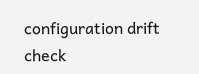configuration drift check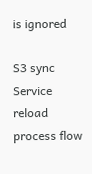is ignored

S3 sync Service reload process flow